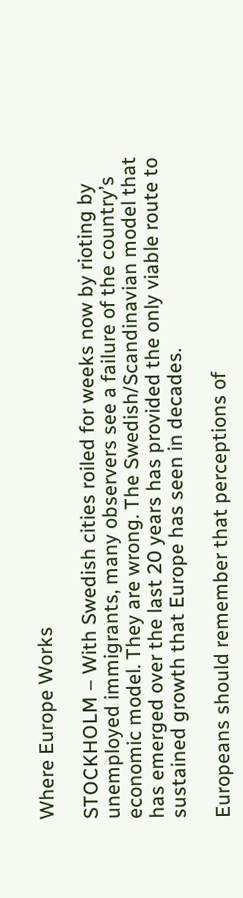Where Europe Works

STOCKHOLM – With Swedish cities roiled for weeks now by rioting by unemployed immigrants, many observers see a failure of the country’s economic model. They are wrong. The Swedish/Scandinavian model that has emerged over the last 20 years has provided the only viable route to sustained growth that Europe has seen in decades.

Europeans should remember that perceptions of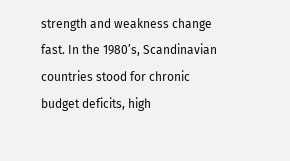strength and weakness change fast. In the 1980’s, Scandinavian countries stood for chronic budget deficits, high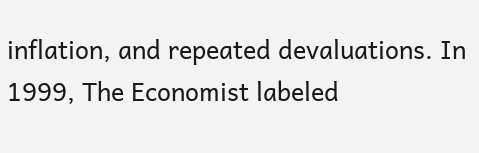inflation, and repeated devaluations. In 1999, The Economist labeled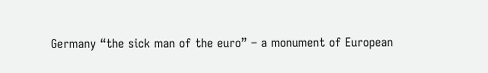Germany “the sick man of the euro” – a monument of European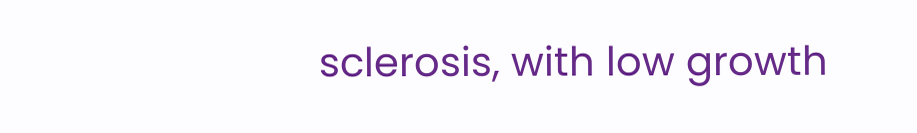sclerosis, with low growth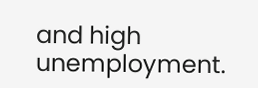and high unemployment.